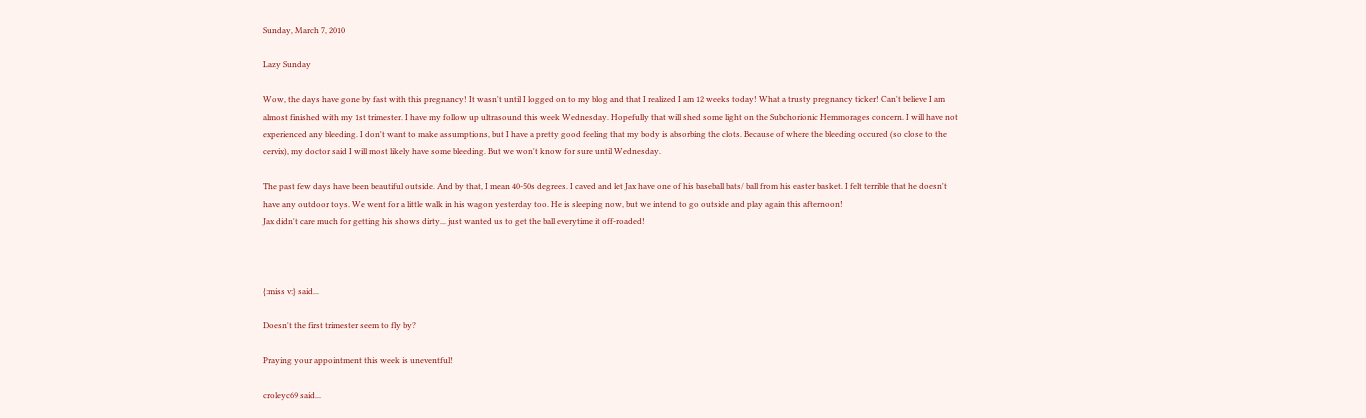Sunday, March 7, 2010

Lazy Sunday

Wow, the days have gone by fast with this pregnancy! It wasn't until I logged on to my blog and that I realized I am 12 weeks today! What a trusty pregnancy ticker! Can't believe I am almost finished with my 1st trimester. I have my follow up ultrasound this week Wednesday. Hopefully that will shed some light on the Subchorionic Hemmorages concern. I will have not experienced any bleeding. I don't want to make assumptions, but I have a pretty good feeling that my body is absorbing the clots. Because of where the bleeding occured (so close to the cervix), my doctor said I will most likely have some bleeding. But we won't know for sure until Wednesday.

The past few days have been beautiful outside. And by that, I mean 40-50s degrees. I caved and let Jax have one of his baseball bats/ ball from his easter basket. I felt terrible that he doesn't have any outdoor toys. We went for a little walk in his wagon yesterday too. He is sleeping now, but we intend to go outside and play again this afternoon!
Jax didn't care much for getting his shows dirty... just wanted us to get the ball everytime it off-roaded!



{:miss v:} said...

Doesn't the first trimester seem to fly by?

Praying your appointment this week is uneventful!

croleyc69 said...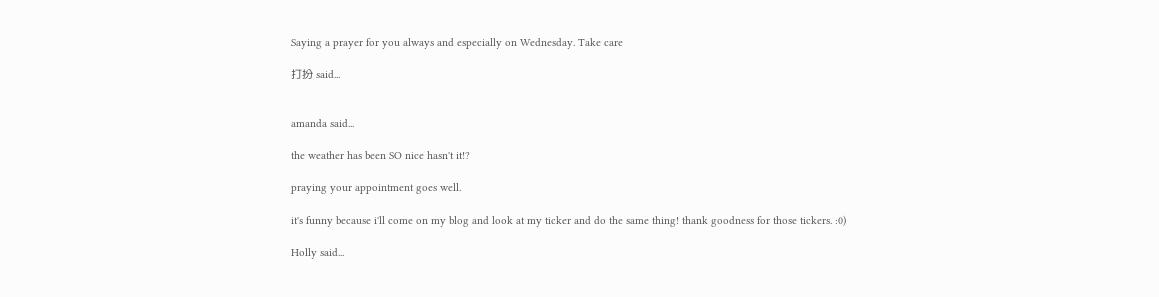Saying a prayer for you always and especially on Wednesday. Take care

打扮 said...


amanda said...

the weather has been SO nice hasn't it!?

praying your appointment goes well.

it's funny because i'll come on my blog and look at my ticker and do the same thing! thank goodness for those tickers. :0)

Holly said...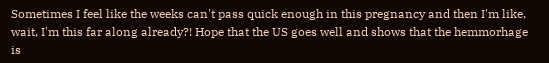Sometimes I feel like the weeks can't pass quick enough in this pregnancy and then I'm like, wait, I'm this far along already?! Hope that the US goes well and shows that the hemmorhage is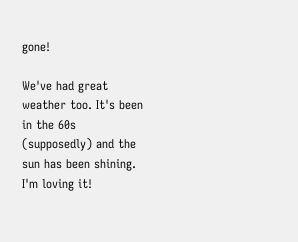gone!

We've had great weather too. It's been in the 60s (supposedly) and the sun has been shining. I'm loving it!